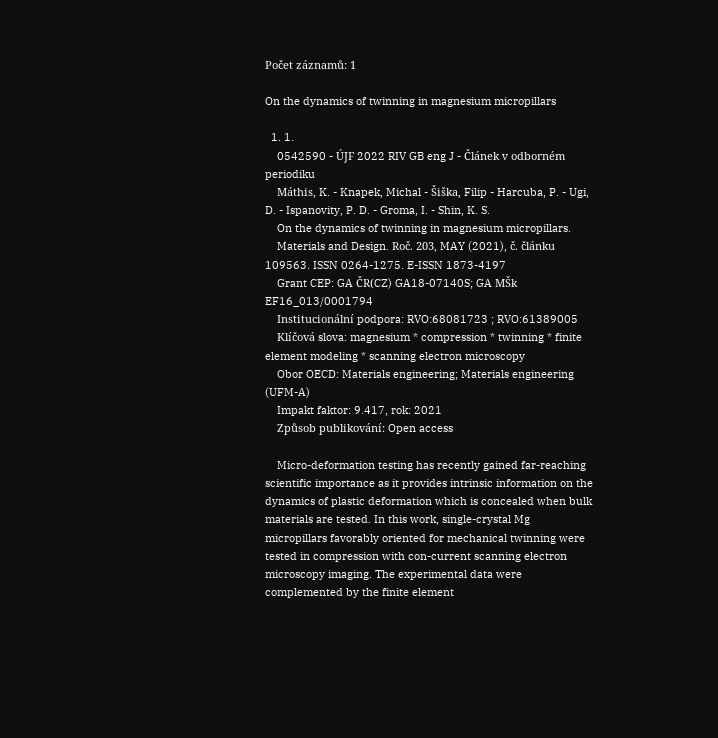Počet záznamů: 1

On the dynamics of twinning in magnesium micropillars

  1. 1.
    0542590 - ÚJF 2022 RIV GB eng J - Článek v odborném periodiku
    Máthis, K. - Knapek, Michal - Šiška, Filip - Harcuba, P. - Ugi, D. - Ispanovity, P. D. - Groma, I. - Shin, K. S.
    On the dynamics of twinning in magnesium micropillars.
    Materials and Design. Roč. 203, MAY (2021), č. článku 109563. ISSN 0264-1275. E-ISSN 1873-4197
    Grant CEP: GA ČR(CZ) GA18-07140S; GA MŠk EF16_013/0001794
    Institucionální podpora: RVO:68081723 ; RVO:61389005
    Klíčová slova: magnesium * compression * twinning * finite element modeling * scanning electron microscopy
    Obor OECD: Materials engineering; Materials engineering (UFM-A)
    Impakt faktor: 9.417, rok: 2021
    Způsob publikování: Open access

    Micro-deformation testing has recently gained far-reaching scientific importance as it provides intrinsic information on the dynamics of plastic deformation which is concealed when bulk materials are tested. In this work, single-crystal Mg micropillars favorably oriented for mechanical twinning were tested in compression with con-current scanning electron microscopy imaging. The experimental data were complemented by the finite element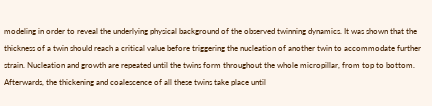modeling in order to reveal the underlying physical background of the observed twinning dynamics. It was shown that the thickness of a twin should reach a critical value before triggering the nucleation of another twin to accommodate further strain. Nucleation and growth are repeated until the twins form throughout the whole micropillar, from top to bottom. Afterwards, the thickening and coalescence of all these twins take place until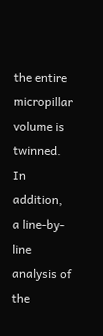the entire micropillar volume is twinned. In addition, a line-by-line analysis of the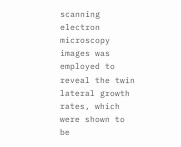scanning electron microscopy images was employed to reveal the twin lateral growth rates, which were shown to be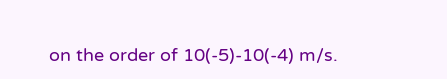on the order of 10(-5)-10(-4) m/s.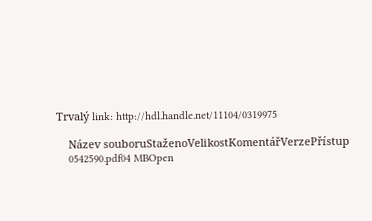Trvalý link: http://hdl.handle.net/11104/0319975

    Název souboruStaženoVelikostKomentářVerzePřístup
    0542590.pdf04 MBOpen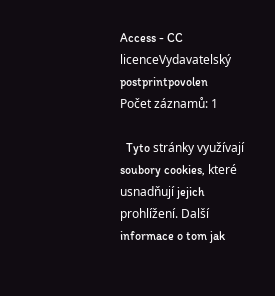Access - CC licenceVydavatelský postprintpovolen
Počet záznamů: 1

  Tyto stránky využívají soubory cookies, které usnadňují jejich prohlížení. Další informace o tom jak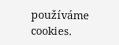používáme cookies.